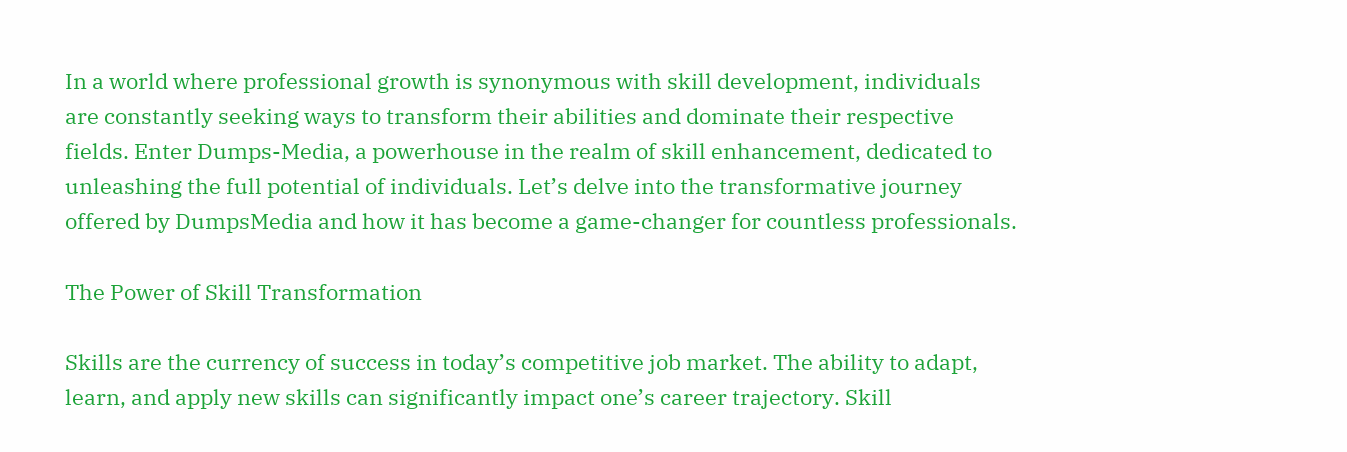In a world where professional growth is synonymous with skill development, individuals are constantly seeking ways to transform their abilities and dominate their respective fields. Enter Dumps-Media, a powerhouse in the realm of skill enhancement, dedicated to unleashing the full potential of individuals. Let’s delve into the transformative journey offered by DumpsMedia and how it has become a game-changer for countless professionals.

The Power of Skill Transformation

Skills are the currency of success in today’s competitive job market. The ability to adapt, learn, and apply new skills can significantly impact one’s career trajectory. Skill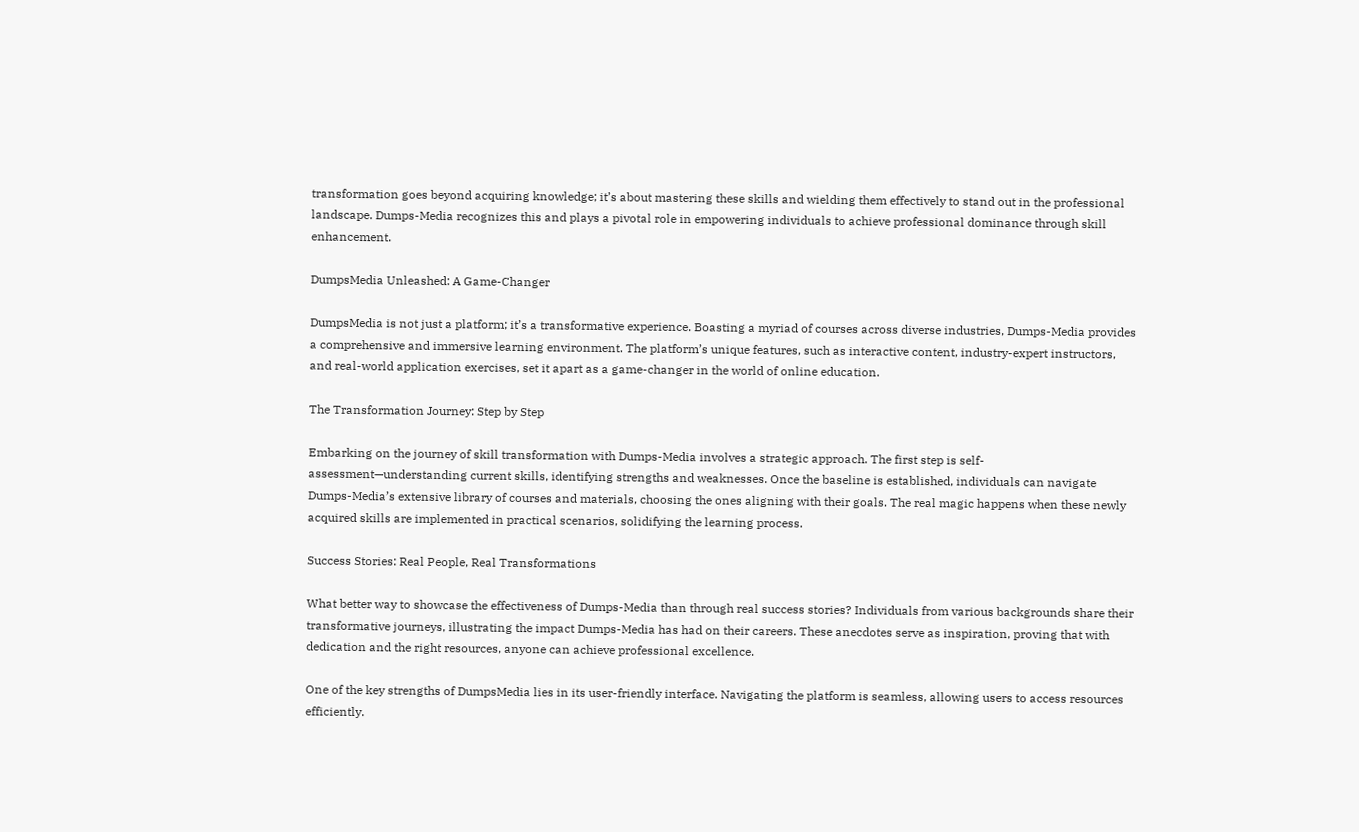transformation goes beyond acquiring knowledge; it’s about mastering these skills and wielding them effectively to stand out in the professional landscape. Dumps-Media recognizes this and plays a pivotal role in empowering individuals to achieve professional dominance through skill enhancement.

DumpsMedia Unleashed: A Game-Changer

DumpsMedia is not just a platform; it’s a transformative experience. Boasting a myriad of courses across diverse industries, Dumps-Media provides a comprehensive and immersive learning environment. The platform’s unique features, such as interactive content, industry-expert instructors, and real-world application exercises, set it apart as a game-changer in the world of online education.

The Transformation Journey: Step by Step

Embarking on the journey of skill transformation with Dumps-Media involves a strategic approach. The first step is self-assessment—understanding current skills, identifying strengths and weaknesses. Once the baseline is established, individuals can navigate Dumps-Media’s extensive library of courses and materials, choosing the ones aligning with their goals. The real magic happens when these newly acquired skills are implemented in practical scenarios, solidifying the learning process.

Success Stories: Real People, Real Transformations

What better way to showcase the effectiveness of Dumps-Media than through real success stories? Individuals from various backgrounds share their transformative journeys, illustrating the impact Dumps-Media has had on their careers. These anecdotes serve as inspiration, proving that with dedication and the right resources, anyone can achieve professional excellence.

One of the key strengths of DumpsMedia lies in its user-friendly interface. Navigating the platform is seamless, allowing users to access resources efficiently.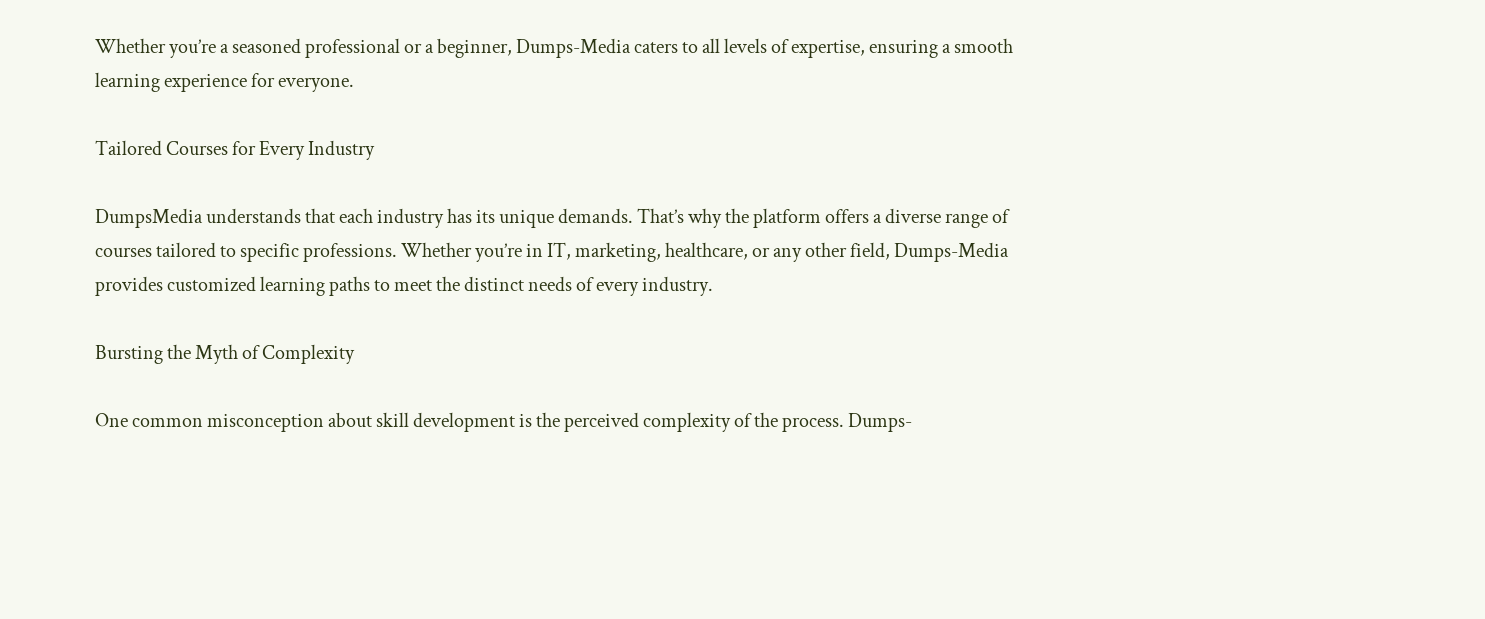Whether you’re a seasoned professional or a beginner, Dumps-Media caters to all levels of expertise, ensuring a smooth learning experience for everyone.

Tailored Courses for Every Industry

DumpsMedia understands that each industry has its unique demands. That’s why the platform offers a diverse range of courses tailored to specific professions. Whether you’re in IT, marketing, healthcare, or any other field, Dumps-Media provides customized learning paths to meet the distinct needs of every industry.

Bursting the Myth of Complexity

One common misconception about skill development is the perceived complexity of the process. Dumps-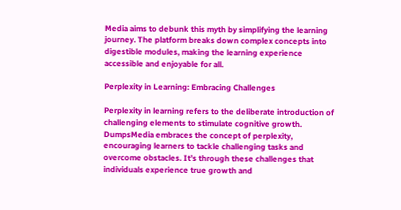Media aims to debunk this myth by simplifying the learning journey. The platform breaks down complex concepts into digestible modules, making the learning experience accessible and enjoyable for all.

Perplexity in Learning: Embracing Challenges

Perplexity in learning refers to the deliberate introduction of challenging elements to stimulate cognitive growth. DumpsMedia embraces the concept of perplexity, encouraging learners to tackle challenging tasks and overcome obstacles. It’s through these challenges that individuals experience true growth and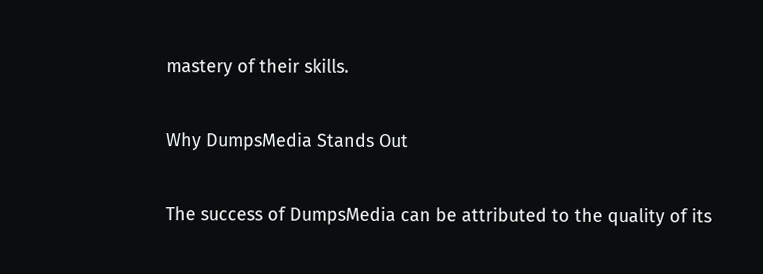mastery of their skills.

Why DumpsMedia Stands Out

The success of DumpsMedia can be attributed to the quality of its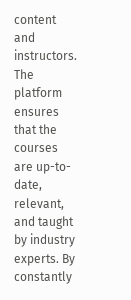content and instructors. The platform ensures that the courses are up-to-date, relevant, and taught by industry experts. By constantly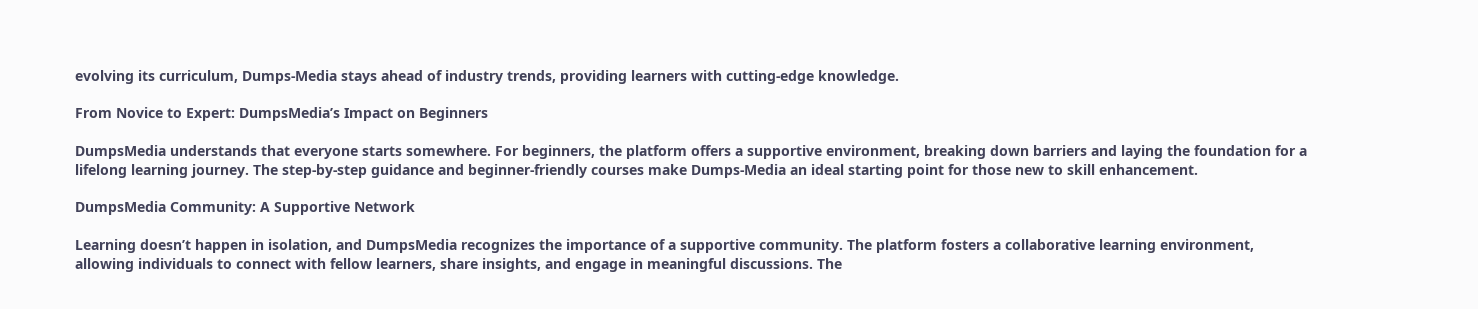evolving its curriculum, Dumps-Media stays ahead of industry trends, providing learners with cutting-edge knowledge.

From Novice to Expert: DumpsMedia’s Impact on Beginners

DumpsMedia understands that everyone starts somewhere. For beginners, the platform offers a supportive environment, breaking down barriers and laying the foundation for a lifelong learning journey. The step-by-step guidance and beginner-friendly courses make Dumps-Media an ideal starting point for those new to skill enhancement.

DumpsMedia Community: A Supportive Network

Learning doesn’t happen in isolation, and DumpsMedia recognizes the importance of a supportive community. The platform fosters a collaborative learning environment, allowing individuals to connect with fellow learners, share insights, and engage in meaningful discussions. The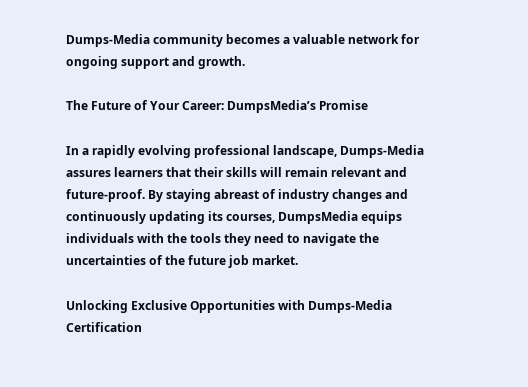Dumps-Media community becomes a valuable network for ongoing support and growth.

The Future of Your Career: DumpsMedia’s Promise

In a rapidly evolving professional landscape, Dumps-Media assures learners that their skills will remain relevant and future-proof. By staying abreast of industry changes and continuously updating its courses, DumpsMedia equips individuals with the tools they need to navigate the uncertainties of the future job market.

Unlocking Exclusive Opportunities with Dumps-Media Certification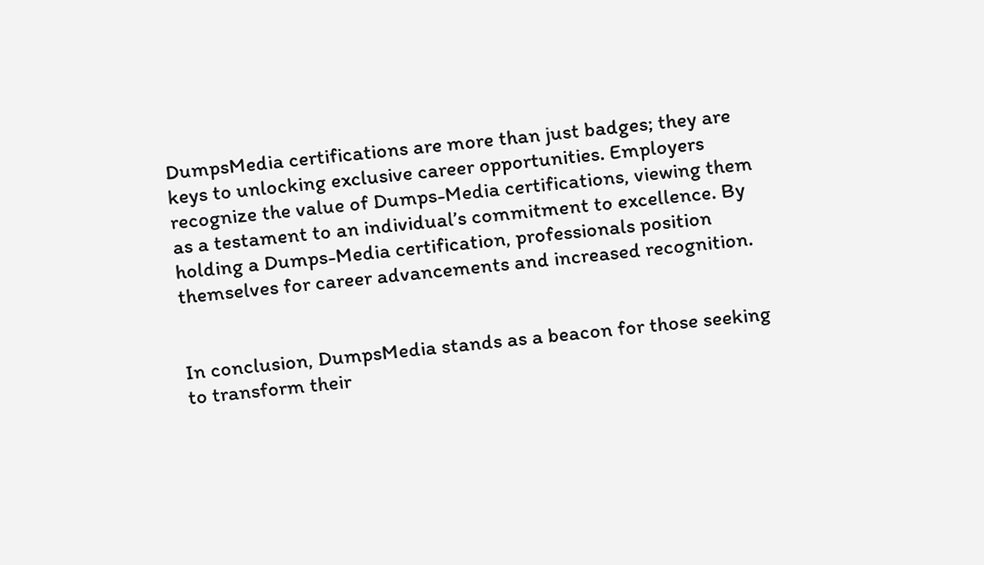DumpsMedia certifications are more than just badges; they are keys to unlocking exclusive career opportunities. Employers recognize the value of Dumps-Media certifications, viewing them as a testament to an individual’s commitment to excellence. By holding a Dumps-Media certification, professionals position themselves for career advancements and increased recognition.


In conclusion, DumpsMedia stands as a beacon for those seeking to transform their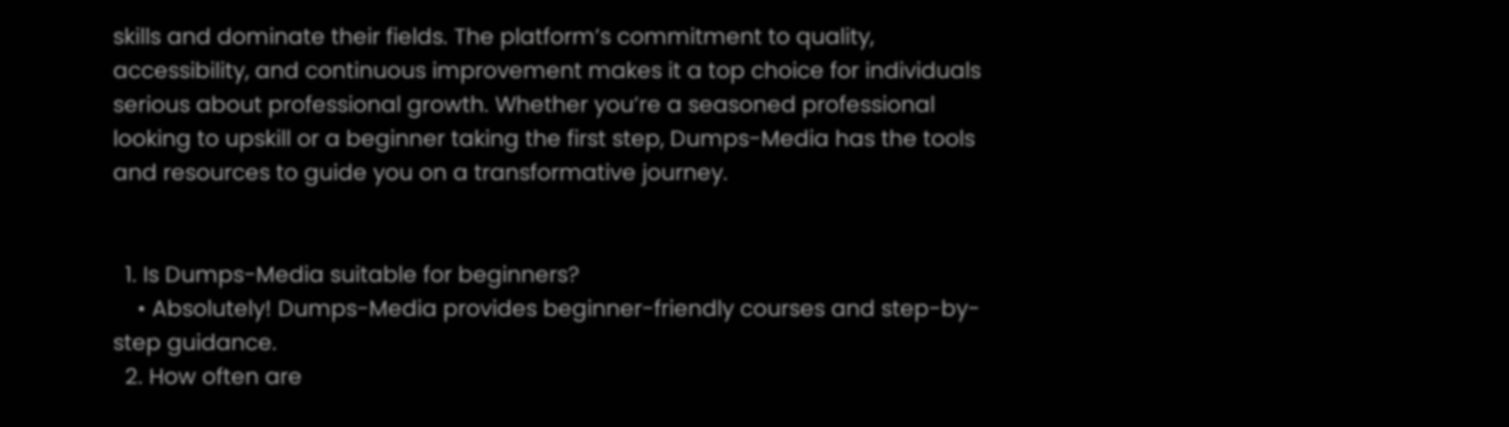skills and dominate their fields. The platform’s commitment to quality, accessibility, and continuous improvement makes it a top choice for individuals serious about professional growth. Whether you’re a seasoned professional looking to upskill or a beginner taking the first step, Dumps-Media has the tools and resources to guide you on a transformative journey.


  1. Is Dumps-Media suitable for beginners?
    • Absolutely! Dumps-Media provides beginner-friendly courses and step-by-step guidance.
  2. How often are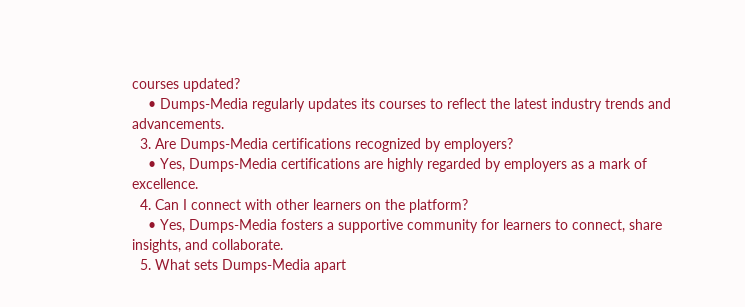courses updated?
    • Dumps-Media regularly updates its courses to reflect the latest industry trends and advancements.
  3. Are Dumps-Media certifications recognized by employers?
    • Yes, Dumps-Media certifications are highly regarded by employers as a mark of excellence.
  4. Can I connect with other learners on the platform?
    • Yes, Dumps-Media fosters a supportive community for learners to connect, share insights, and collaborate.
  5. What sets Dumps-Media apart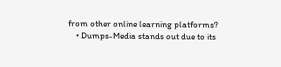from other online learning platforms?
    • Dumps-Media stands out due to its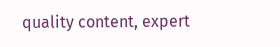quality content, expert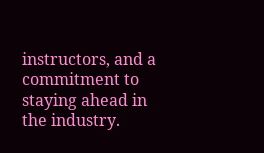instructors, and a commitment to staying ahead in the industry.